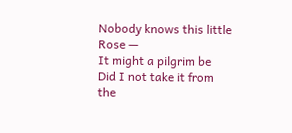Nobody knows this little Rose —
It might a pilgrim be
Did I not take it from the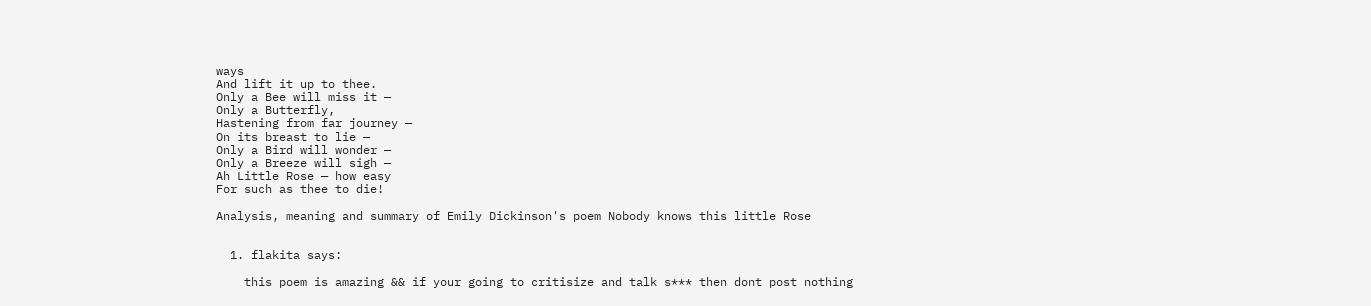ways
And lift it up to thee.
Only a Bee will miss it —
Only a Butterfly,
Hastening from far journey —
On its breast to lie —
Only a Bird will wonder —
Only a Breeze will sigh —
Ah Little Rose — how easy
For such as thee to die!

Analysis, meaning and summary of Emily Dickinson's poem Nobody knows this little Rose


  1. flakita says:

    this poem is amazing && if your going to critisize and talk s*** then dont post nothing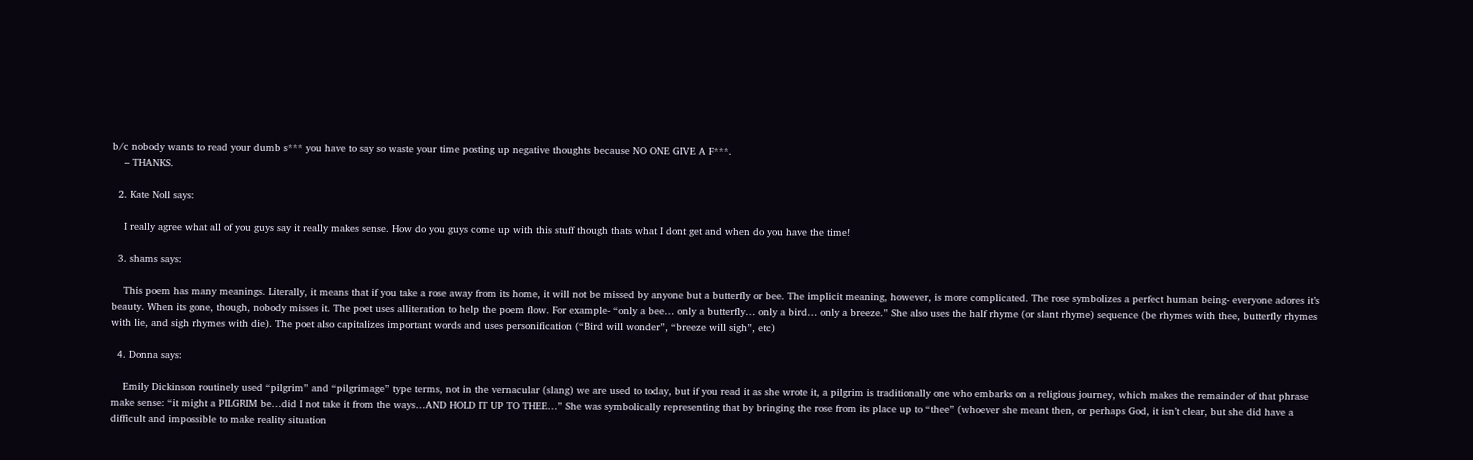b/c nobody wants to read your dumb s*** you have to say so waste your time posting up negative thoughts because NO ONE GIVE A F***.
    – THANKS.

  2. Kate Noll says:

    I really agree what all of you guys say it really makes sense. How do you guys come up with this stuff though thats what I dont get and when do you have the time!

  3. shams says:

    This poem has many meanings. Literally, it means that if you take a rose away from its home, it will not be missed by anyone but a butterfly or bee. The implicit meaning, however, is more complicated. The rose symbolizes a perfect human being- everyone adores it’s beauty. When its gone, though, nobody misses it. The poet uses alliteration to help the poem flow. For example- “only a bee… only a butterfly… only a bird… only a breeze.” She also uses the half rhyme (or slant rhyme) sequence (be rhymes with thee, butterfly rhymes with lie, and sigh rhymes with die). The poet also capitalizes important words and uses personification (“Bird will wonder”, “breeze will sigh”, etc)

  4. Donna says:

    Emily Dickinson routinely used “pilgrim” and “pilgrimage” type terms, not in the vernacular (slang) we are used to today, but if you read it as she wrote it, a pilgrim is traditionally one who embarks on a religious journey, which makes the remainder of that phrase make sense: “it might a PILGRIM be…did I not take it from the ways…AND HOLD IT UP TO THEE…” She was symbolically representing that by bringing the rose from its place up to “thee” (whoever she meant then, or perhaps God, it isn’t clear, but she did have a difficult and impossible to make reality situation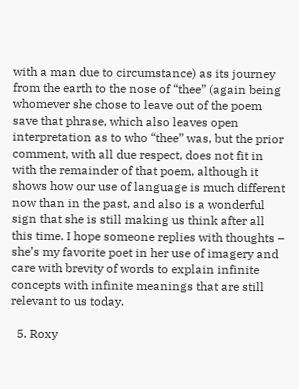with a man due to circumstance) as its journey from the earth to the nose of “thee” (again being whomever she chose to leave out of the poem save that phrase, which also leaves open interpretation as to who “thee” was, but the prior comment, with all due respect, does not fit in with the remainder of that poem, although it shows how our use of language is much different now than in the past, and also is a wonderful sign that she is still making us think after all this time. I hope someone replies with thoughts – she’s my favorite poet in her use of imagery and care with brevity of words to explain infinite concepts with infinite meanings that are still relevant to us today.

  5. Roxy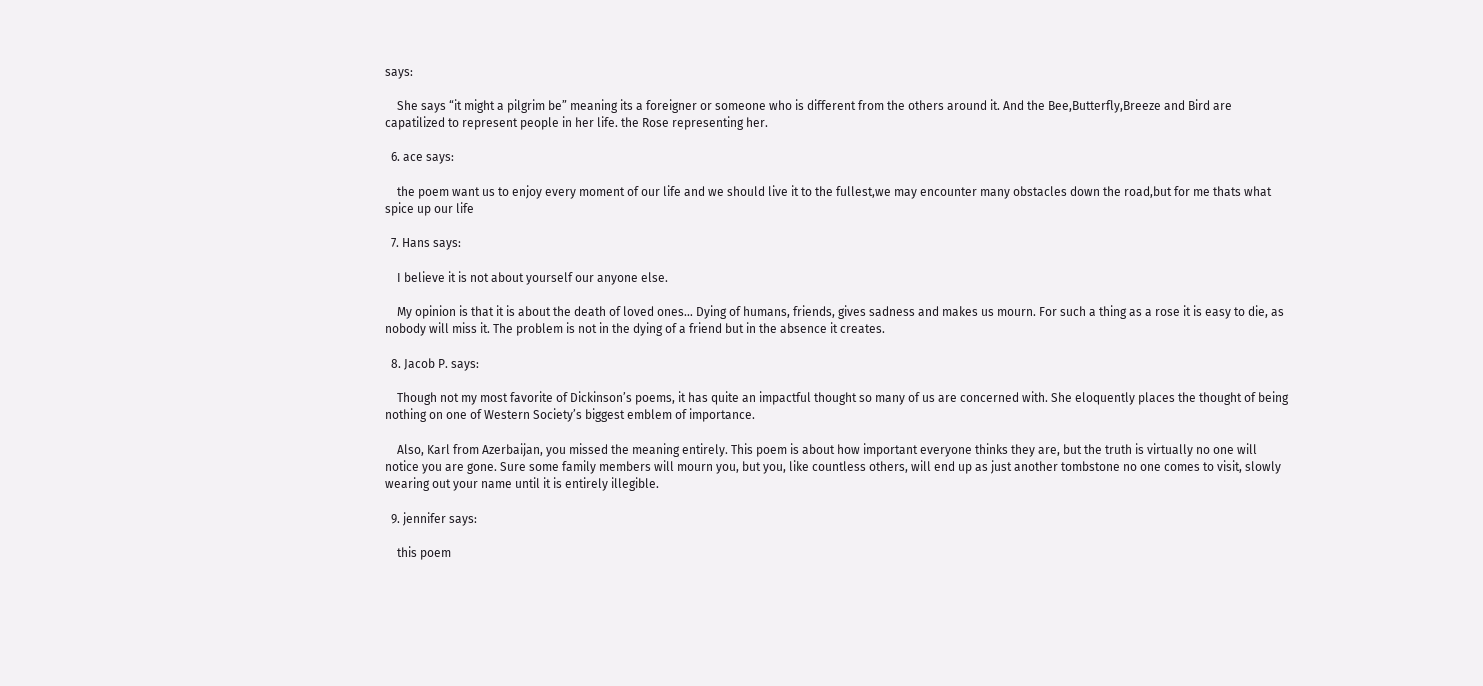says:

    She says “it might a pilgrim be” meaning its a foreigner or someone who is different from the others around it. And the Bee,Butterfly,Breeze and Bird are capatilized to represent people in her life. the Rose representing her.

  6. ace says:

    the poem want us to enjoy every moment of our life and we should live it to the fullest,we may encounter many obstacles down the road,but for me thats what spice up our life

  7. Hans says:

    I believe it is not about yourself our anyone else.

    My opinion is that it is about the death of loved ones… Dying of humans, friends, gives sadness and makes us mourn. For such a thing as a rose it is easy to die, as nobody will miss it. The problem is not in the dying of a friend but in the absence it creates.

  8. Jacob P. says:

    Though not my most favorite of Dickinson’s poems, it has quite an impactful thought so many of us are concerned with. She eloquently places the thought of being nothing on one of Western Society’s biggest emblem of importance.

    Also, Karl from Azerbaijan, you missed the meaning entirely. This poem is about how important everyone thinks they are, but the truth is virtually no one will notice you are gone. Sure some family members will mourn you, but you, like countless others, will end up as just another tombstone no one comes to visit, slowly wearing out your name until it is entirely illegible.

  9. jennifer says:

    this poem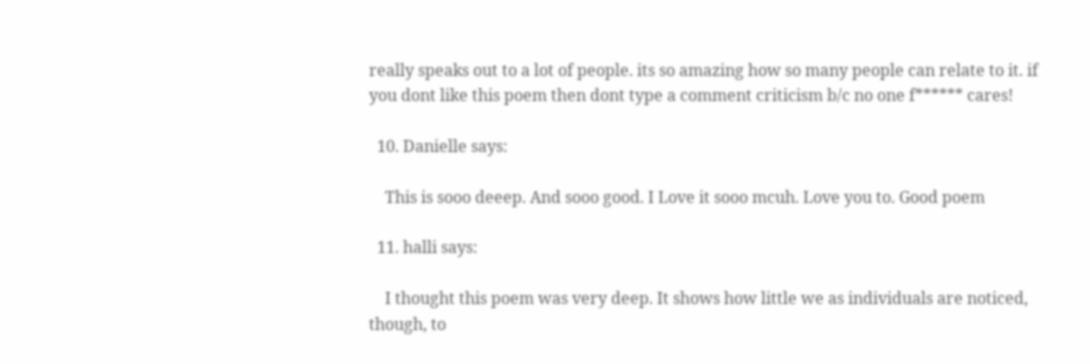really speaks out to a lot of people. its so amazing how so many people can relate to it. if you dont like this poem then dont type a comment criticism b/c no one f****** cares!

  10. Danielle says:

    This is sooo deeep. And sooo good. I Love it sooo mcuh. Love you to. Good poem

  11. halli says:

    I thought this poem was very deep. It shows how little we as individuals are noticed, though, to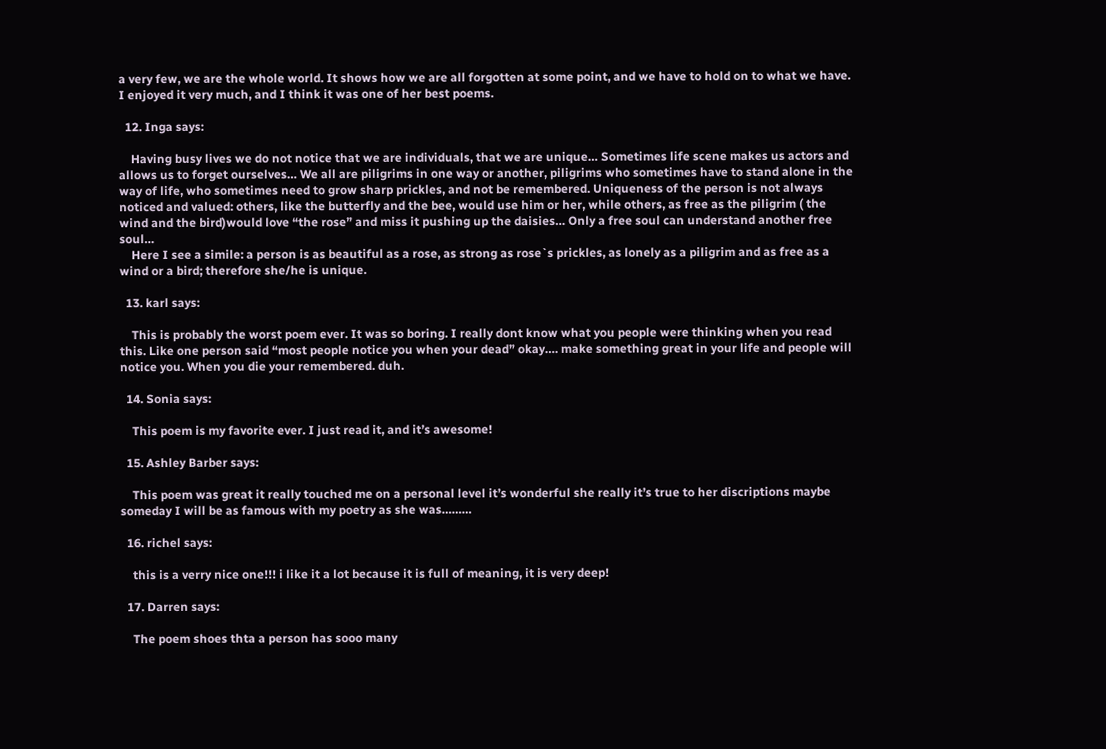a very few, we are the whole world. It shows how we are all forgotten at some point, and we have to hold on to what we have. I enjoyed it very much, and I think it was one of her best poems.

  12. Inga says:

    Having busy lives we do not notice that we are individuals, that we are unique… Sometimes life scene makes us actors and allows us to forget ourselves… We all are piligrims in one way or another, piligrims who sometimes have to stand alone in the way of life, who sometimes need to grow sharp prickles, and not be remembered. Uniqueness of the person is not always noticed and valued: others, like the butterfly and the bee, would use him or her, while others, as free as the piligrim ( the wind and the bird)would love “the rose” and miss it pushing up the daisies… Only a free soul can understand another free soul…
    Here I see a simile: a person is as beautiful as a rose, as strong as rose`s prickles, as lonely as a piligrim and as free as a wind or a bird; therefore she/he is unique.

  13. karl says:

    This is probably the worst poem ever. It was so boring. I really dont know what you people were thinking when you read this. Like one person said “most people notice you when your dead” okay…. make something great in your life and people will notice you. When you die your remembered. duh.

  14. Sonia says:

    This poem is my favorite ever. I just read it, and it’s awesome!

  15. Ashley Barber says:

    This poem was great it really touched me on a personal level it’s wonderful she really it’s true to her discriptions maybe someday I will be as famous with my poetry as she was………

  16. richel says:

    this is a verry nice one!!! i like it a lot because it is full of meaning, it is very deep!

  17. Darren says:

    The poem shoes thta a person has sooo many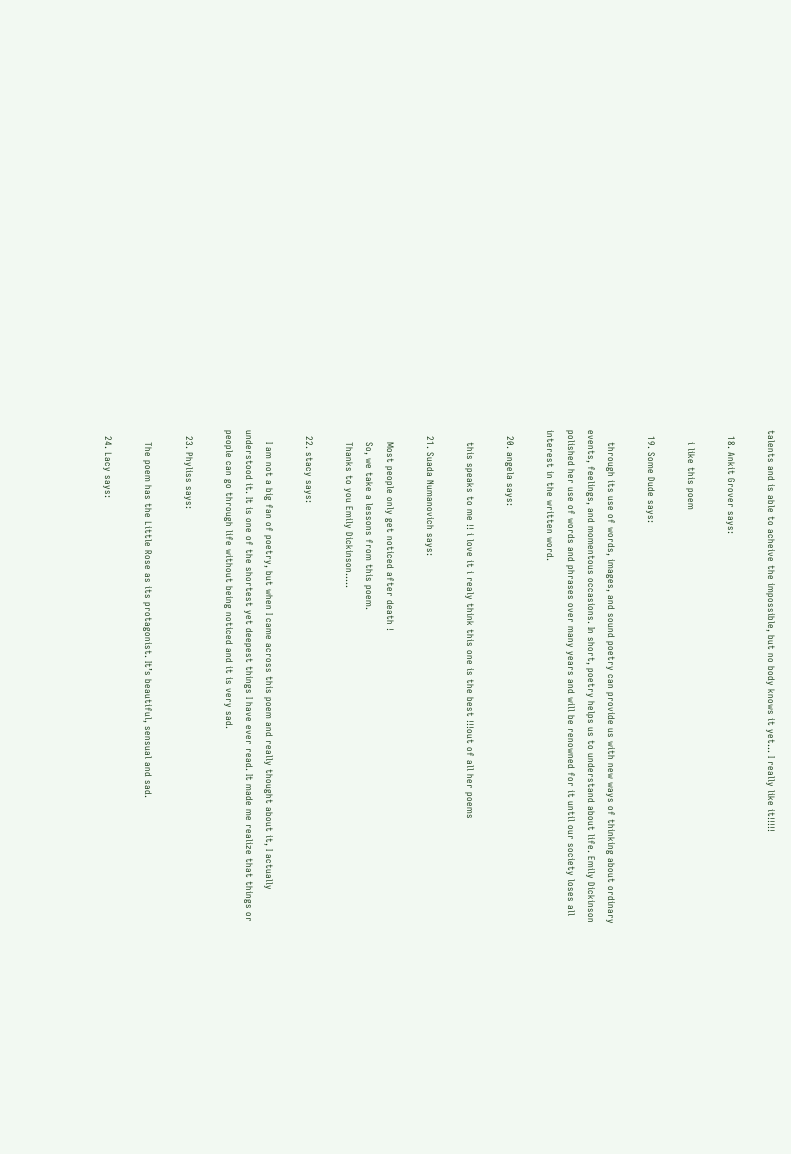talents and is able to acheive the impossible, but no body knows it yet… I really like it!!!!!

  18. Ankit Grover says:

    i like this poem

  19. Some Dude says:

    through its use of words, images, and sound poetry can provide us with new ways of thinking about ordinary events, feelings, and momentous occasions. In short, poetry helps us to understand about life. Emily Dickinson polished her use of words and phrases over many years and will be renowned for it until our society loses all interest in the written word.

  20. angela says:

    this speaks to me !! i love it i realy think this one is the best !!!out of all her poems

  21. Suada Numanovich says:

    Most people only get noticed after death !
    So, we take a lessons from this poem.
    Thanks to you Emily Dickinson…..

  22. stacy says:

    I am not a big fan of poetry, but when I came across this poem and really thought about it, I actually understood it. It is one of the shortest yet deepest things I have ever read. It made me realize that things or people can go through life without being noticed and it is very sad.

  23. Phyliss says:

    The poem has the Little Rose as its protagonist. It’s beautiful, sensual and sad.

  24. Lacy says: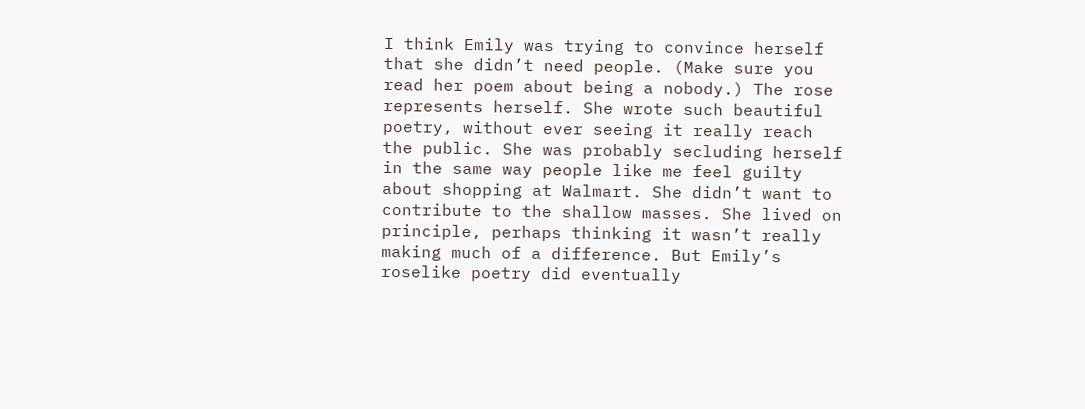I think Emily was trying to convince herself that she didn’t need people. (Make sure you read her poem about being a nobody.) The rose represents herself. She wrote such beautiful poetry, without ever seeing it really reach the public. She was probably secluding herself in the same way people like me feel guilty about shopping at Walmart. She didn’t want to contribute to the shallow masses. She lived on principle, perhaps thinking it wasn’t really making much of a difference. But Emily’s roselike poetry did eventually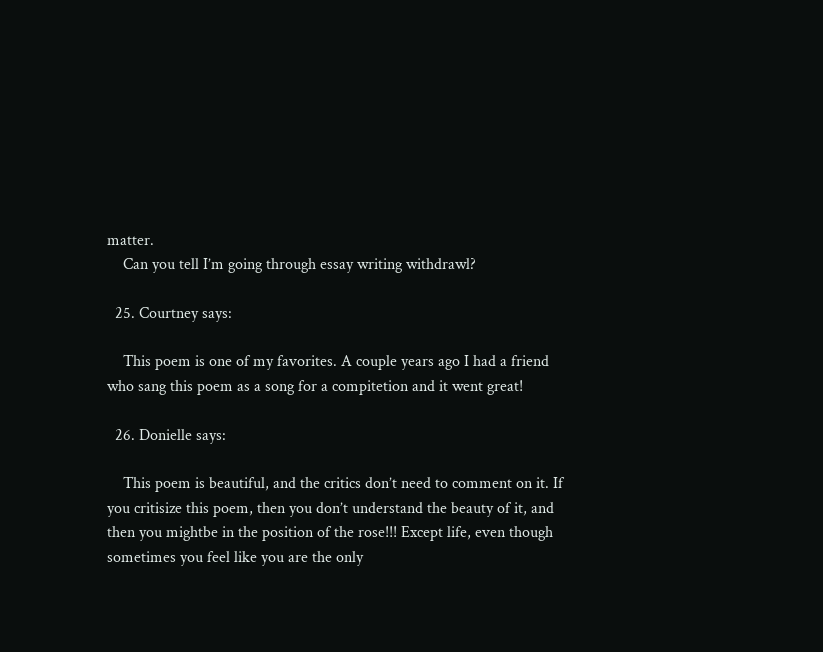matter.
    Can you tell I’m going through essay writing withdrawl?

  25. Courtney says:

    This poem is one of my favorites. A couple years ago I had a friend who sang this poem as a song for a compitetion and it went great!

  26. Donielle says:

    This poem is beautiful, and the critics don’t need to comment on it. If you critisize this poem, then you don’t understand the beauty of it, and then you mightbe in the position of the rose!!! Except life, even though sometimes you feel like you are the only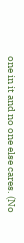one in it and no one else cares. (No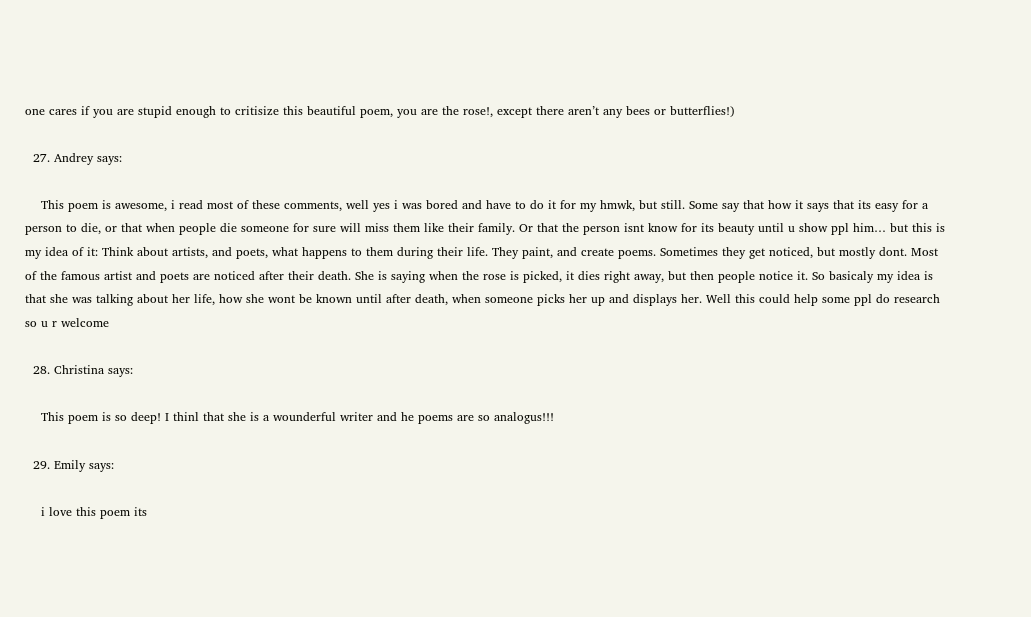one cares if you are stupid enough to critisize this beautiful poem, you are the rose!, except there aren’t any bees or butterflies!)

  27. Andrey says:

    This poem is awesome, i read most of these comments, well yes i was bored and have to do it for my hmwk, but still. Some say that how it says that its easy for a person to die, or that when people die someone for sure will miss them like their family. Or that the person isnt know for its beauty until u show ppl him… but this is my idea of it: Think about artists, and poets, what happens to them during their life. They paint, and create poems. Sometimes they get noticed, but mostly dont. Most of the famous artist and poets are noticed after their death. She is saying when the rose is picked, it dies right away, but then people notice it. So basicaly my idea is that she was talking about her life, how she wont be known until after death, when someone picks her up and displays her. Well this could help some ppl do research so u r welcome

  28. Christina says:

    This poem is so deep! I thinl that she is a wounderful writer and he poems are so analogus!!!

  29. Emily says:

    i love this poem its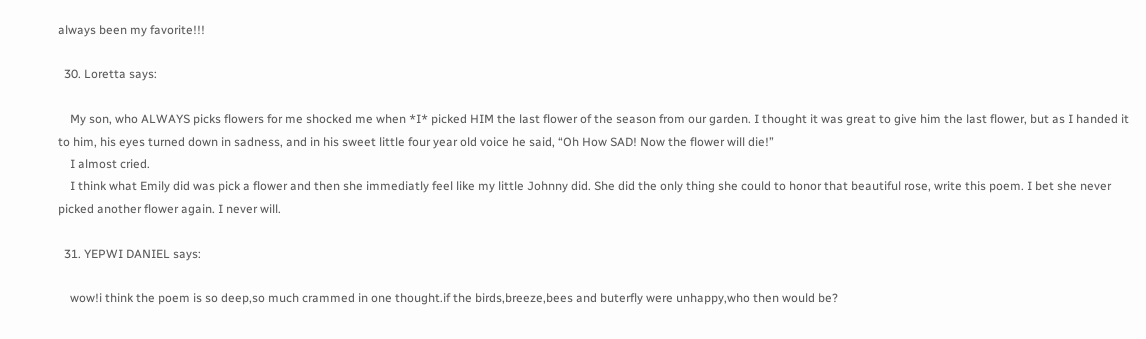always been my favorite!!!

  30. Loretta says:

    My son, who ALWAYS picks flowers for me shocked me when *I* picked HIM the last flower of the season from our garden. I thought it was great to give him the last flower, but as I handed it to him, his eyes turned down in sadness, and in his sweet little four year old voice he said, “Oh How SAD! Now the flower will die!”
    I almost cried.
    I think what Emily did was pick a flower and then she immediatly feel like my little Johnny did. She did the only thing she could to honor that beautiful rose, write this poem. I bet she never picked another flower again. I never will.

  31. YEPWI DANIEL says:

    wow!i think the poem is so deep,so much crammed in one thought.if the birds,breeze,bees and buterfly were unhappy,who then would be?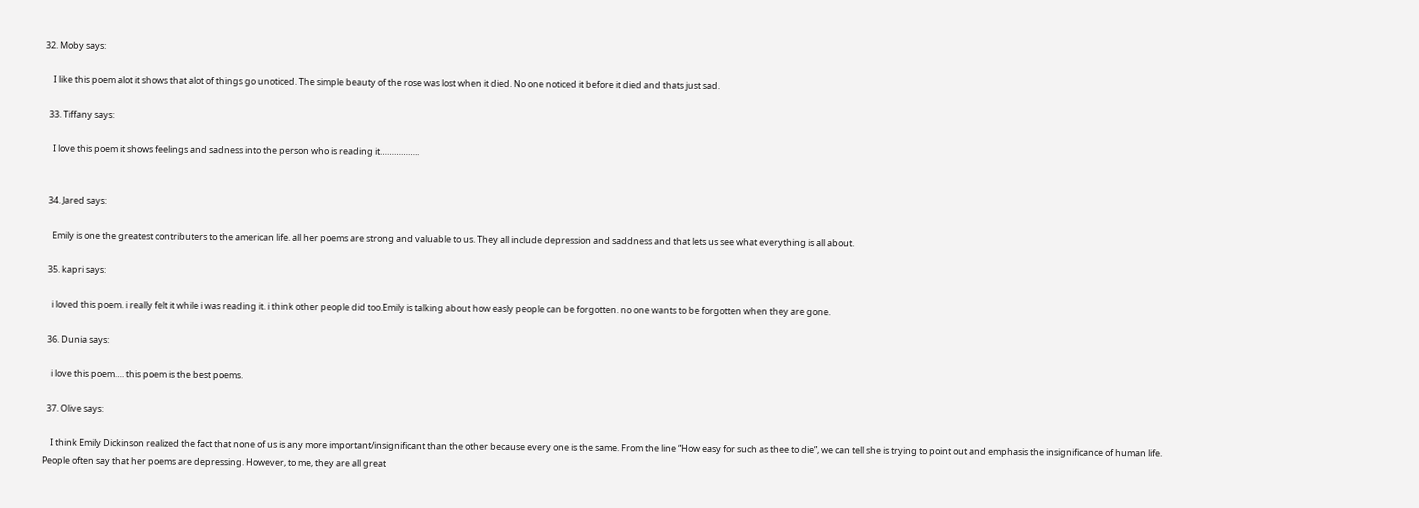32. Moby says:

    I like this poem alot it shows that alot of things go unoticed. The simple beauty of the rose was lost when it died. No one noticed it before it died and thats just sad.

  33. Tiffany says:

    I love this poem it shows feelings and sadness into the person who is reading it……………..


  34. Jared says:

    Emily is one the greatest contributers to the american life. all her poems are strong and valuable to us. They all include depression and saddness and that lets us see what everything is all about.

  35. kapri says:

    i loved this poem. i really felt it while i was reading it. i think other people did too.Emily is talking about how easly people can be forgotten. no one wants to be forgotten when they are gone.

  36. Dunia says:

    i love this poem…. this poem is the best poems.

  37. Olive says:

    I think Emily Dickinson realized the fact that none of us is any more important/insignificant than the other because every one is the same. From the line “How easy for such as thee to die”, we can tell she is trying to point out and emphasis the insignificance of human life. People often say that her poems are depressing. However, to me, they are all great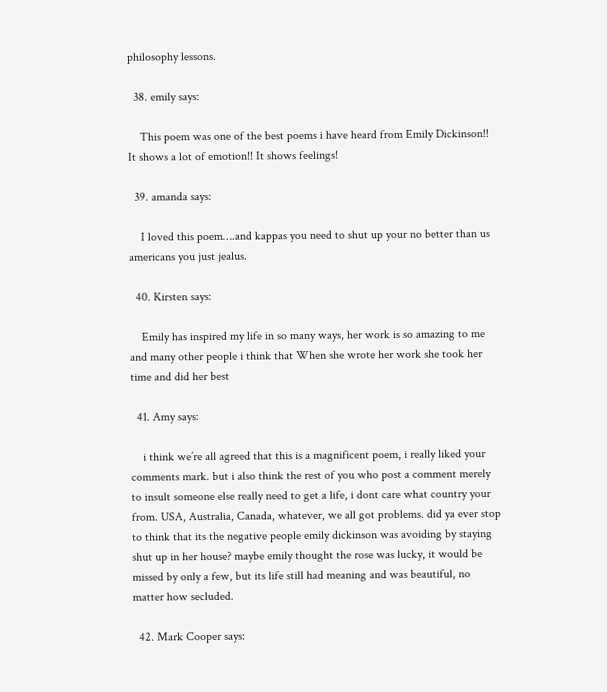philosophy lessons.

  38. emily says:

    This poem was one of the best poems i have heard from Emily Dickinson!! It shows a lot of emotion!! It shows feelings!

  39. amanda says:

    I loved this poem….and kappas you need to shut up your no better than us americans you just jealus.

  40. Kirsten says:

    Emily has inspired my life in so many ways, her work is so amazing to me and many other people i think that When she wrote her work she took her time and did her best

  41. Amy says:

    i think we’re all agreed that this is a magnificent poem, i really liked your comments mark. but i also think the rest of you who post a comment merely to insult someone else really need to get a life, i dont care what country your from. USA, Australia, Canada, whatever, we all got problems. did ya ever stop to think that its the negative people emily dickinson was avoiding by staying shut up in her house? maybe emily thought the rose was lucky, it would be missed by only a few, but its life still had meaning and was beautiful, no matter how secluded.

  42. Mark Cooper says: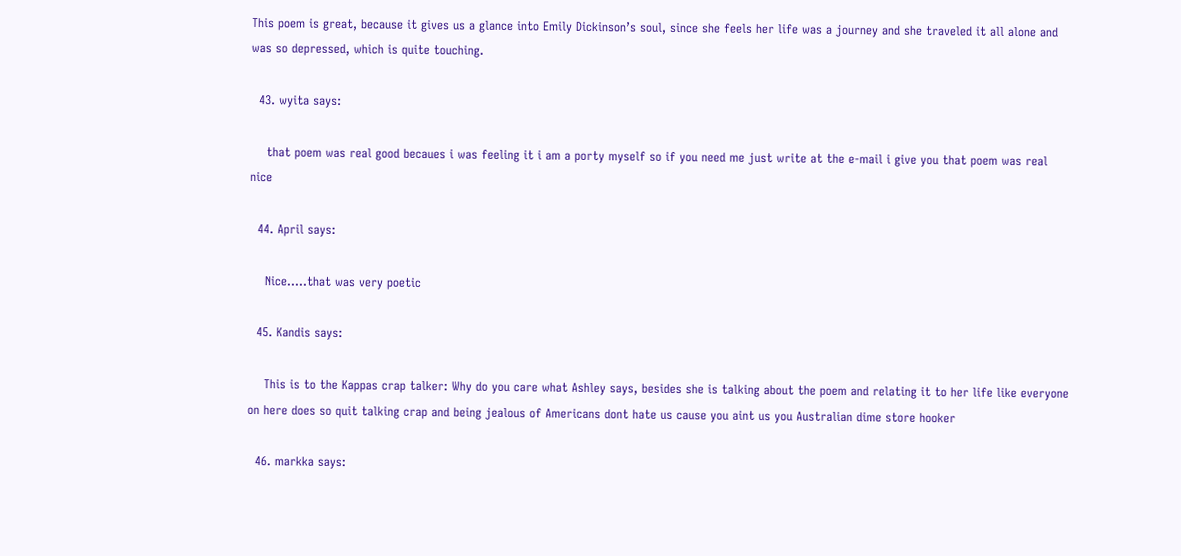This poem is great, because it gives us a glance into Emily Dickinson’s soul, since she feels her life was a journey and she traveled it all alone and was so depressed, which is quite touching.

  43. wyita says:

    that poem was real good becaues i was feeling it i am a porty myself so if you need me just write at the e-mail i give you that poem was real nice

  44. April says:

    Nice…..that was very poetic

  45. Kandis says:

    This is to the Kappas crap talker: Why do you care what Ashley says, besides she is talking about the poem and relating it to her life like everyone on here does so quit talking crap and being jealous of Americans dont hate us cause you aint us you Australian dime store hooker

  46. markka says: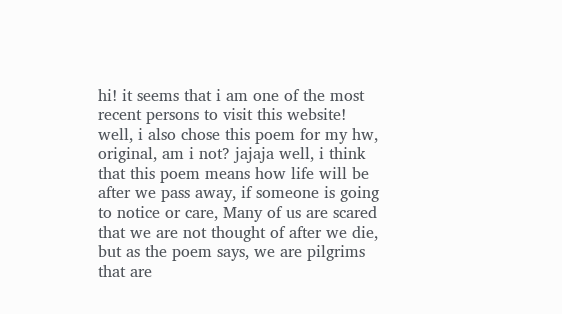hi! it seems that i am one of the most recent persons to visit this website! well, i also chose this poem for my hw, original, am i not? jajaja well, i think that this poem means how life will be after we pass away, if someone is going to notice or care, Many of us are scared that we are not thought of after we die, but as the poem says, we are pilgrims that are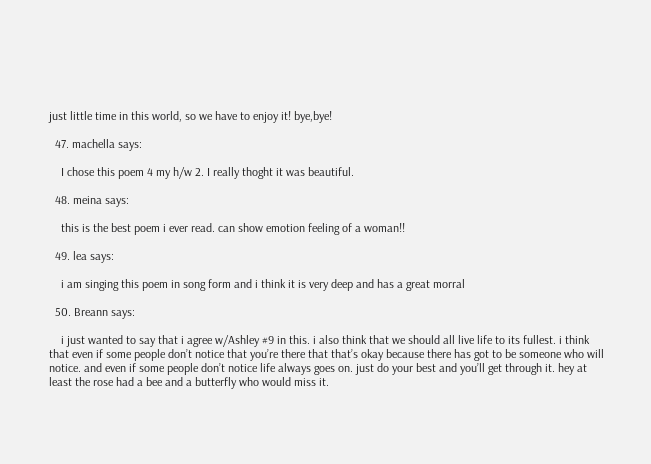just little time in this world, so we have to enjoy it! bye,bye!

  47. machella says:

    I chose this poem 4 my h/w 2. I really thoght it was beautiful.

  48. meina says:

    this is the best poem i ever read. can show emotion feeling of a woman!!

  49. lea says:

    i am singing this poem in song form and i think it is very deep and has a great morral

  50. Breann says:

    i just wanted to say that i agree w/Ashley #9 in this. i also think that we should all live life to its fullest. i think that even if some people don’t notice that you’re there that that’s okay because there has got to be someone who will notice. and even if some people don’t notice life always goes on. just do your best and you’ll get through it. hey at least the rose had a bee and a butterfly who would miss it.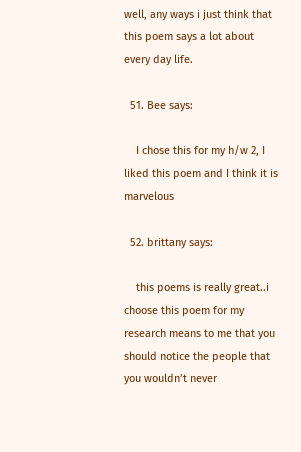well, any ways i just think that this poem says a lot about every day life.

  51. Bee says:

    I chose this for my h/w 2, I liked this poem and I think it is marvelous

  52. brittany says:

    this poems is really great..i choose this poem for my research means to me that you should notice the people that you wouldn’t never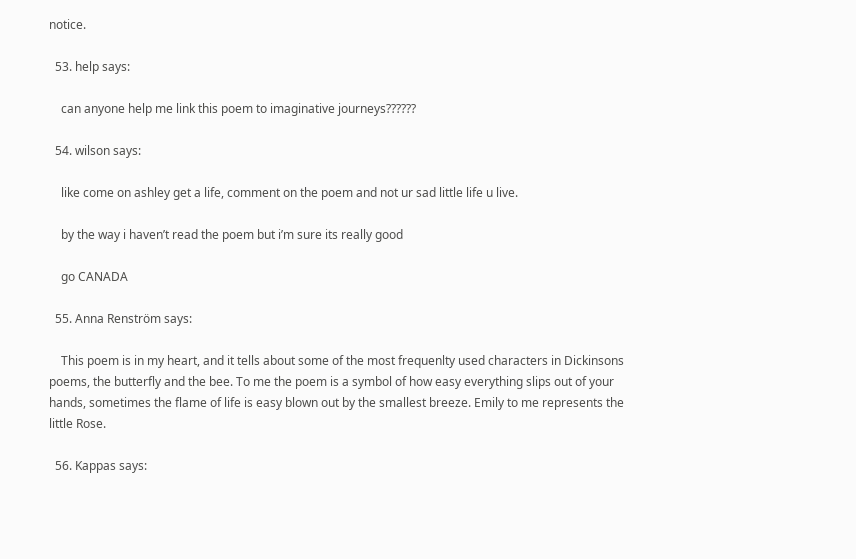notice.

  53. help says:

    can anyone help me link this poem to imaginative journeys??????

  54. wilson says:

    like come on ashley get a life, comment on the poem and not ur sad little life u live.

    by the way i haven’t read the poem but i’m sure its really good

    go CANADA

  55. Anna Renström says:

    This poem is in my heart, and it tells about some of the most frequenlty used characters in Dickinsons poems, the butterfly and the bee. To me the poem is a symbol of how easy everything slips out of your hands, sometimes the flame of life is easy blown out by the smallest breeze. Emily to me represents the little Rose.

  56. Kappas says: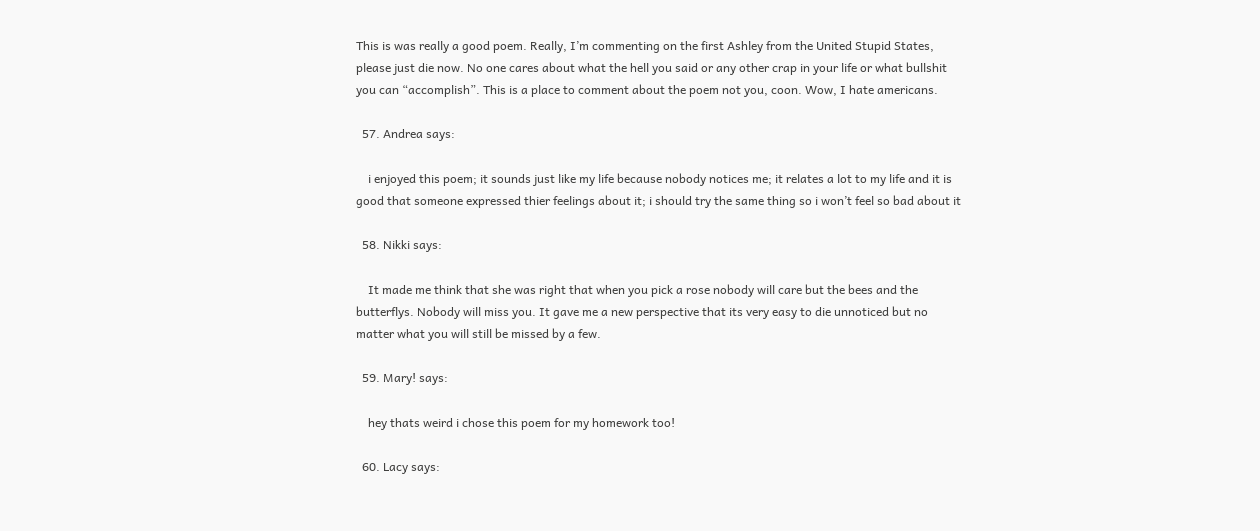This is was really a good poem. Really, I’m commenting on the first Ashley from the United Stupid States, please just die now. No one cares about what the hell you said or any other crap in your life or what bullshit you can “accomplish”. This is a place to comment about the poem not you, coon. Wow, I hate americans.

  57. Andrea says:

    i enjoyed this poem; it sounds just like my life because nobody notices me; it relates a lot to my life and it is good that someone expressed thier feelings about it; i should try the same thing so i won’t feel so bad about it

  58. Nikki says:

    It made me think that she was right that when you pick a rose nobody will care but the bees and the butterflys. Nobody will miss you. It gave me a new perspective that its very easy to die unnoticed but no matter what you will still be missed by a few.

  59. Mary! says:

    hey thats weird i chose this poem for my homework too!

  60. Lacy says: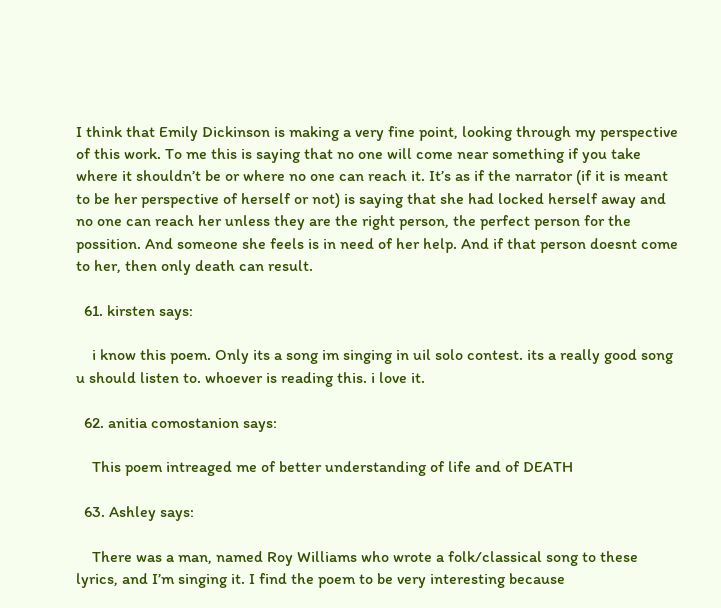I think that Emily Dickinson is making a very fine point, looking through my perspective of this work. To me this is saying that no one will come near something if you take where it shouldn’t be or where no one can reach it. It’s as if the narrator (if it is meant to be her perspective of herself or not) is saying that she had locked herself away and no one can reach her unless they are the right person, the perfect person for the possition. And someone she feels is in need of her help. And if that person doesnt come to her, then only death can result.

  61. kirsten says:

    i know this poem. Only its a song im singing in uil solo contest. its a really good song u should listen to. whoever is reading this. i love it.

  62. anitia comostanion says:

    This poem intreaged me of better understanding of life and of DEATH

  63. Ashley says:

    There was a man, named Roy Williams who wrote a folk/classical song to these lyrics, and I’m singing it. I find the poem to be very interesting because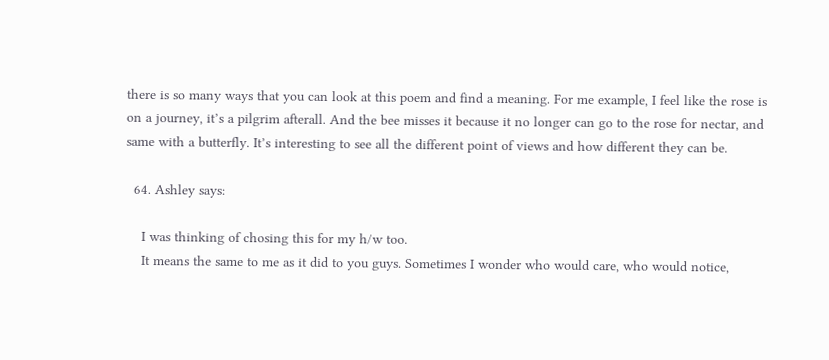there is so many ways that you can look at this poem and find a meaning. For me example, I feel like the rose is on a journey, it’s a pilgrim afterall. And the bee misses it because it no longer can go to the rose for nectar, and same with a butterfly. It’s interesting to see all the different point of views and how different they can be.

  64. Ashley says:

    I was thinking of chosing this for my h/w too.
    It means the same to me as it did to you guys. Sometimes I wonder who would care, who would notice,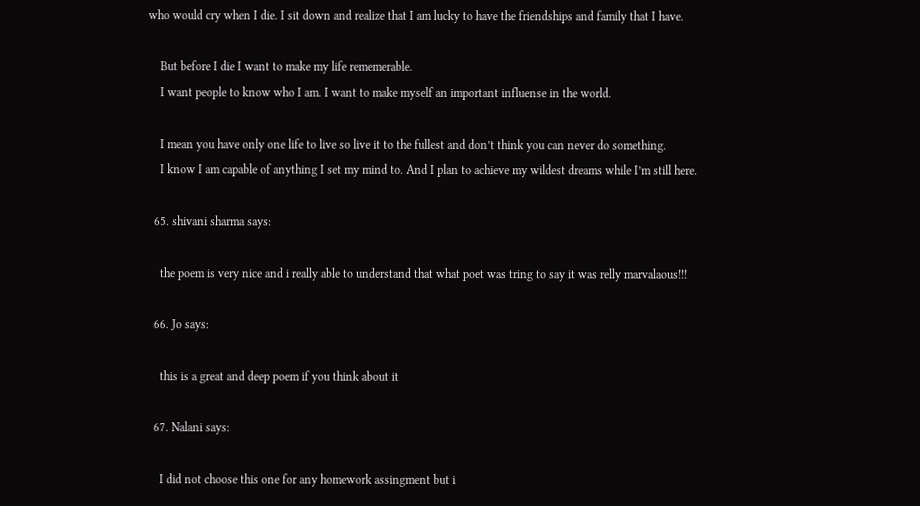who would cry when I die. I sit down and realize that I am lucky to have the friendships and family that I have.

    But before I die I want to make my life rememerable.
    I want people to know who I am. I want to make myself an important influense in the world.

    I mean you have only one life to live so live it to the fullest and don’t think you can never do something.
    I know I am capable of anything I set my mind to. And I plan to achieve my wildest dreams while I’m still here.

  65. shivani sharma says:

    the poem is very nice and i really able to understand that what poet was tring to say it was relly marvalaous!!!

  66. Jo says:

    this is a great and deep poem if you think about it

  67. Nalani says:

    I did not choose this one for any homework assingment but i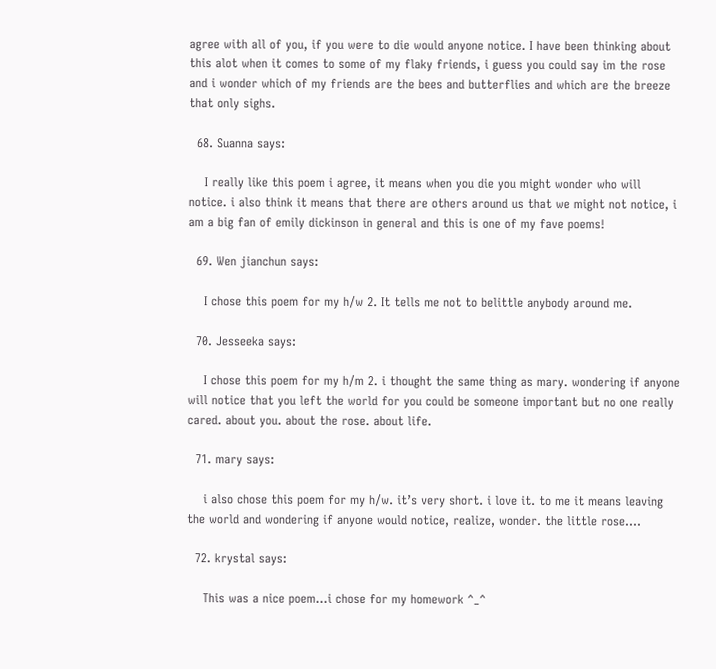agree with all of you, if you were to die would anyone notice. I have been thinking about this alot when it comes to some of my flaky friends, i guess you could say im the rose and i wonder which of my friends are the bees and butterflies and which are the breeze that only sighs.

  68. Suanna says:

    I really like this poem i agree, it means when you die you might wonder who will notice. i also think it means that there are others around us that we might not notice, i am a big fan of emily dickinson in general and this is one of my fave poems!

  69. Wen jianchun says:

    I chose this poem for my h/w 2. It tells me not to belittle anybody around me.

  70. Jesseeka says:

    I chose this poem for my h/m 2. i thought the same thing as mary. wondering if anyone will notice that you left the world for you could be someone important but no one really cared. about you. about the rose. about life.

  71. mary says:

    i also chose this poem for my h/w. it’s very short. i love it. to me it means leaving the world and wondering if anyone would notice, realize, wonder. the little rose….

  72. krystal says:

    This was a nice poem…i chose for my homework ^_^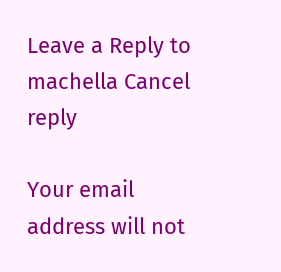Leave a Reply to machella Cancel reply

Your email address will not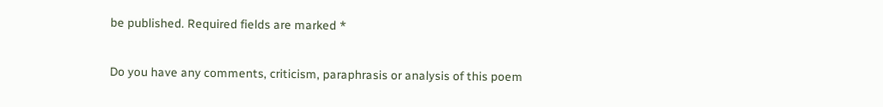be published. Required fields are marked *

Do you have any comments, criticism, paraphrasis or analysis of this poem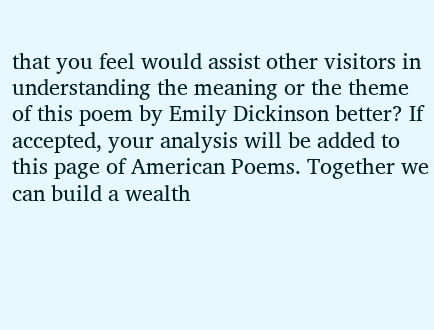that you feel would assist other visitors in understanding the meaning or the theme of this poem by Emily Dickinson better? If accepted, your analysis will be added to this page of American Poems. Together we can build a wealth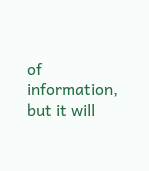of information, but it will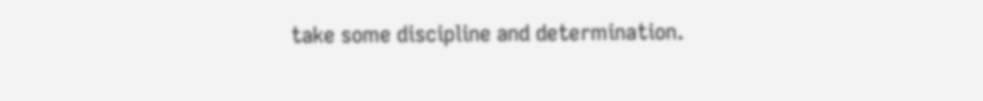take some discipline and determination.